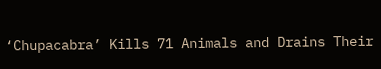‘Chupacabra’ Kills 71 Animals and Drains Their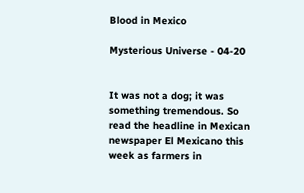Blood in Mexico

Mysterious Universe - 04-20


It was not a dog; it was something tremendous. So read the headline in Mexican newspaper El Mexicano this week as farmers in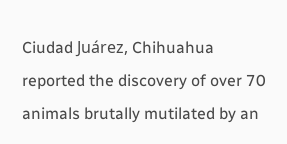Ciudad Juárez, Chihuahua reported the discovery of over 70 animals brutally mutilated by an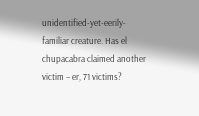unidentified-yet-eerily-familiar creature. Has el chupacabra claimed another victim – er, 71 victims?